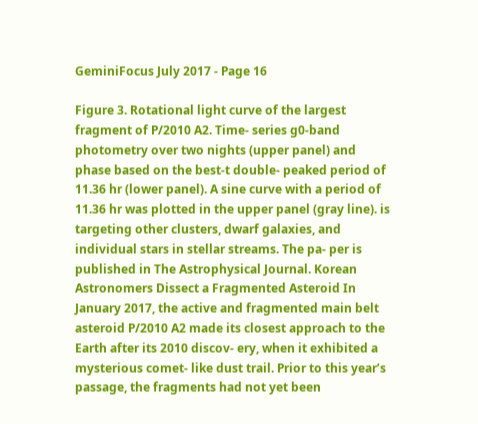GeminiFocus July 2017 - Page 16

Figure 3. Rotational light curve of the largest fragment of P/2010 A2. Time- series g0-band photometry over two nights (upper panel) and phase based on the best-t double- peaked period of 11.36 hr (lower panel). A sine curve with a period of 11.36 hr was plotted in the upper panel (gray line). is targeting other clusters, dwarf galaxies, and individual stars in stellar streams. The pa- per is published in The Astrophysical Journal. Korean Astronomers Dissect a Fragmented Asteroid In January 2017, the active and fragmented main belt asteroid P/2010 A2 made its closest approach to the Earth after its 2010 discov- ery, when it exhibited a mysterious comet- like dust trail. Prior to this year’s passage, the fragments had not yet been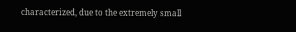characterized, due to the extremely small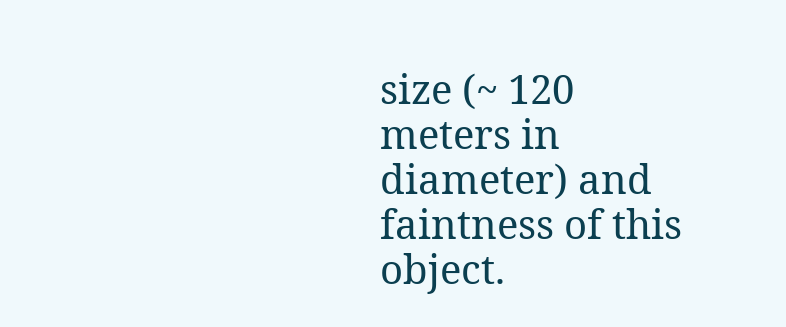size (~ 120 meters in diameter) and faintness of this object.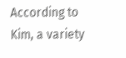According to Kim, a variety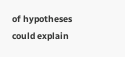of hypotheses could explain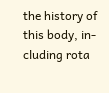the history of this body, in- cluding rota